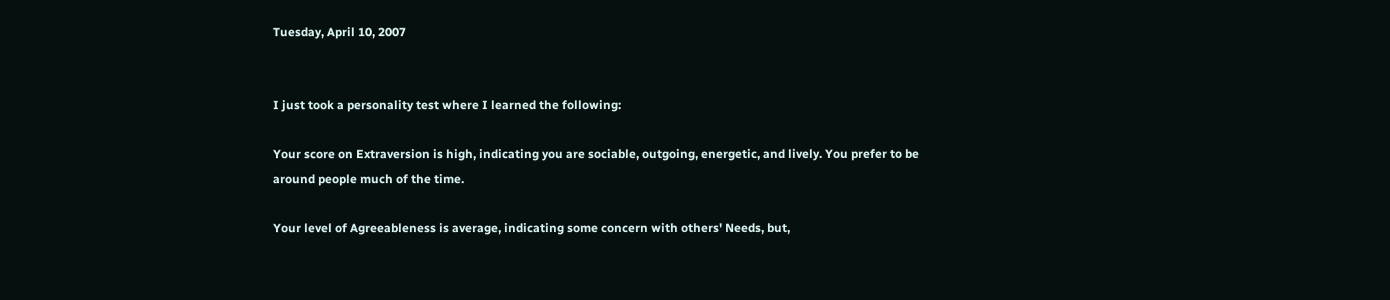Tuesday, April 10, 2007


I just took a personality test where I learned the following:

Your score on Extraversion is high, indicating you are sociable, outgoing, energetic, and lively. You prefer to be around people much of the time.

Your level of Agreeableness is average, indicating some concern with others' Needs, but,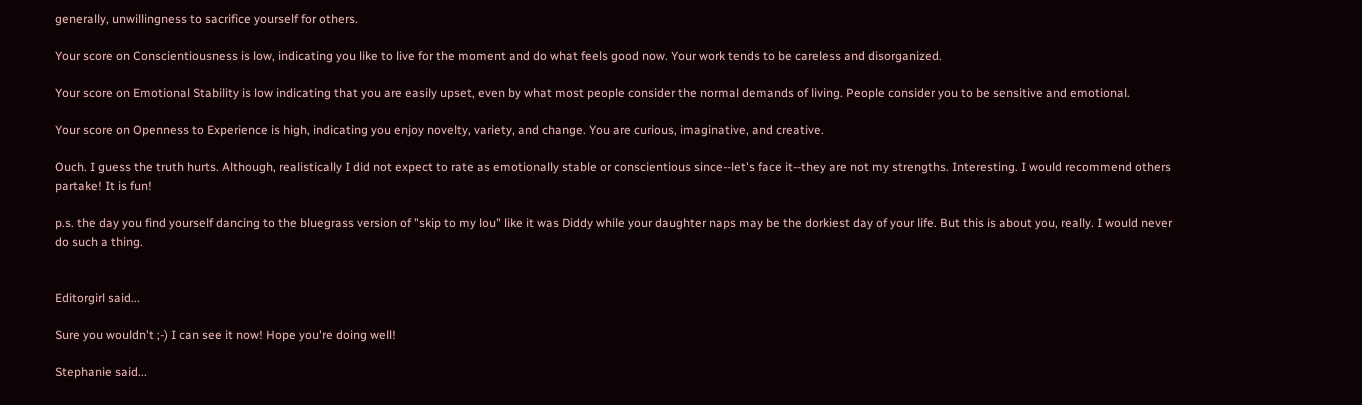generally, unwillingness to sacrifice yourself for others.

Your score on Conscientiousness is low, indicating you like to live for the moment and do what feels good now. Your work tends to be careless and disorganized.

Your score on Emotional Stability is low indicating that you are easily upset, even by what most people consider the normal demands of living. People consider you to be sensitive and emotional.

Your score on Openness to Experience is high, indicating you enjoy novelty, variety, and change. You are curious, imaginative, and creative.

Ouch. I guess the truth hurts. Although, realistically I did not expect to rate as emotionally stable or conscientious since--let's face it--they are not my strengths. Interesting. I would recommend others partake! It is fun!

p.s. the day you find yourself dancing to the bluegrass version of "skip to my lou" like it was Diddy while your daughter naps may be the dorkiest day of your life. But this is about you, really. I would never do such a thing.


Editorgirl said...

Sure you wouldn't ;-) I can see it now! Hope you're doing well!

Stephanie said...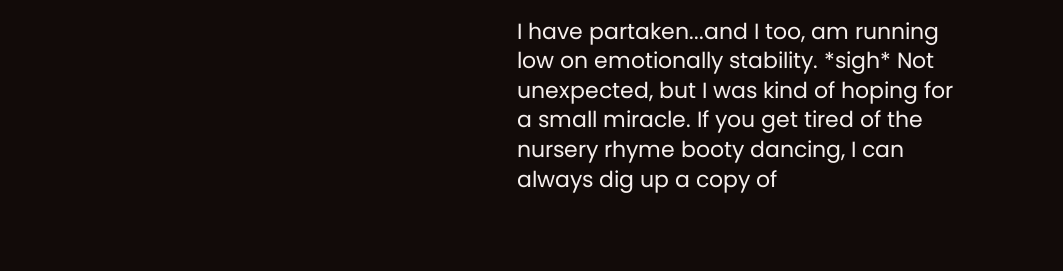I have partaken...and I too, am running low on emotionally stability. *sigh* Not unexpected, but I was kind of hoping for a small miracle. If you get tired of the nursery rhyme booty dancing, I can always dig up a copy of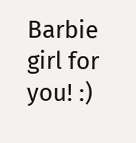Barbie girl for you! :)